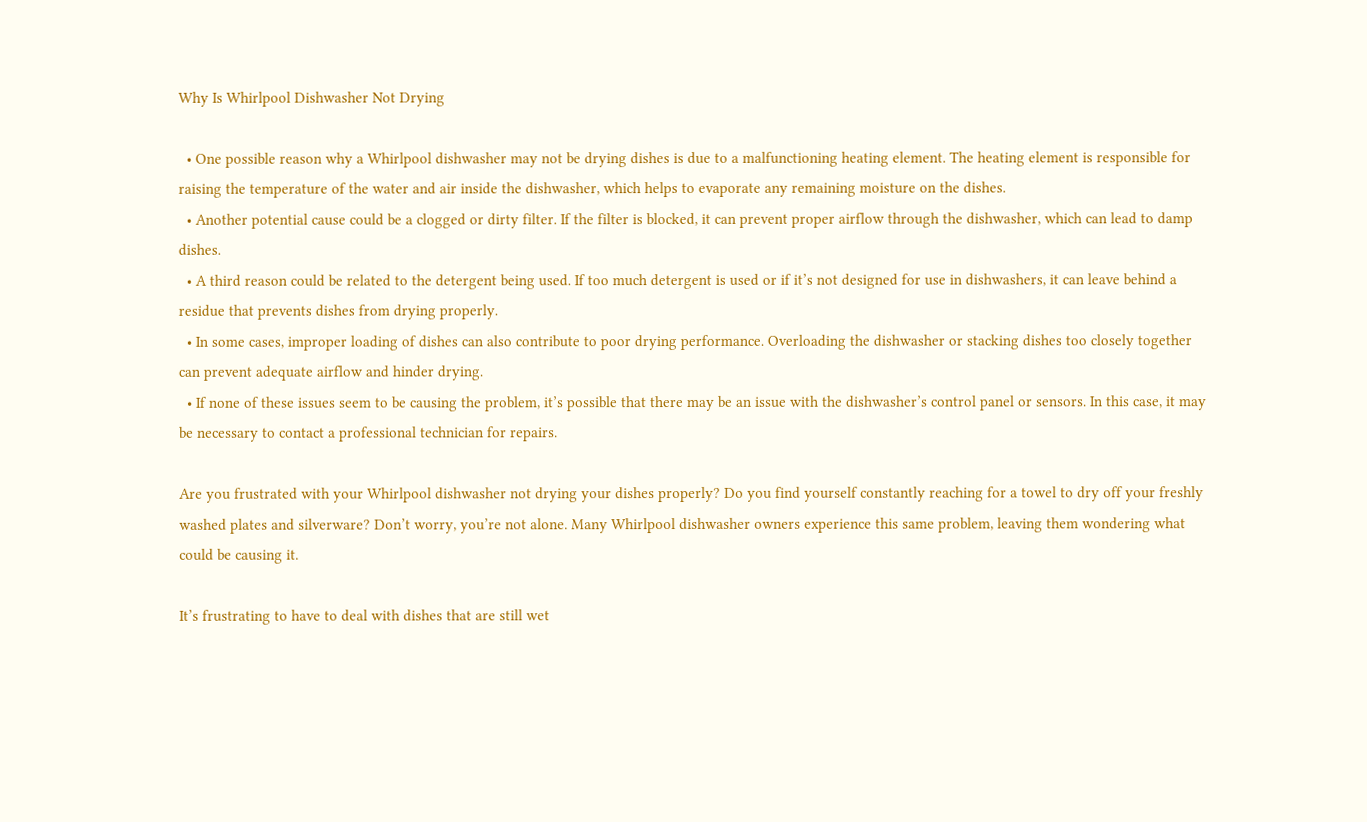Why Is Whirlpool Dishwasher Not Drying

  • One possible reason why a Whirlpool dishwasher may not be drying dishes is due to a malfunctioning heating element. The heating element is responsible for raising the temperature of the water and air inside the dishwasher, which helps to evaporate any remaining moisture on the dishes.
  • Another potential cause could be a clogged or dirty filter. If the filter is blocked, it can prevent proper airflow through the dishwasher, which can lead to damp dishes.
  • A third reason could be related to the detergent being used. If too much detergent is used or if it’s not designed for use in dishwashers, it can leave behind a residue that prevents dishes from drying properly.
  • In some cases, improper loading of dishes can also contribute to poor drying performance. Overloading the dishwasher or stacking dishes too closely together can prevent adequate airflow and hinder drying.
  • If none of these issues seem to be causing the problem, it’s possible that there may be an issue with the dishwasher’s control panel or sensors. In this case, it may be necessary to contact a professional technician for repairs.

Are you frustrated with your Whirlpool dishwasher not drying your dishes properly? Do you find yourself constantly reaching for a towel to dry off your freshly washed plates and silverware? Don’t worry, you’re not alone. Many Whirlpool dishwasher owners experience this same problem, leaving them wondering what could be causing it.

It’s frustrating to have to deal with dishes that are still wet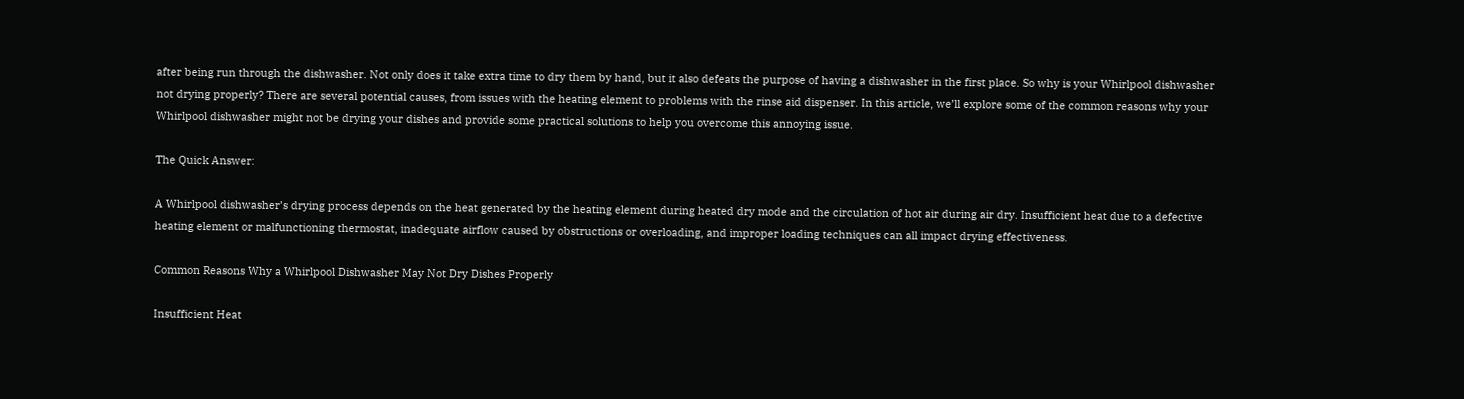after being run through the dishwasher. Not only does it take extra time to dry them by hand, but it also defeats the purpose of having a dishwasher in the first place. So why is your Whirlpool dishwasher not drying properly? There are several potential causes, from issues with the heating element to problems with the rinse aid dispenser. In this article, we’ll explore some of the common reasons why your Whirlpool dishwasher might not be drying your dishes and provide some practical solutions to help you overcome this annoying issue.

The Quick Answer:

A Whirlpool dishwasher’s drying process depends on the heat generated by the heating element during heated dry mode and the circulation of hot air during air dry. Insufficient heat due to a defective heating element or malfunctioning thermostat, inadequate airflow caused by obstructions or overloading, and improper loading techniques can all impact drying effectiveness.

Common Reasons Why a Whirlpool Dishwasher May Not Dry Dishes Properly

Insufficient Heat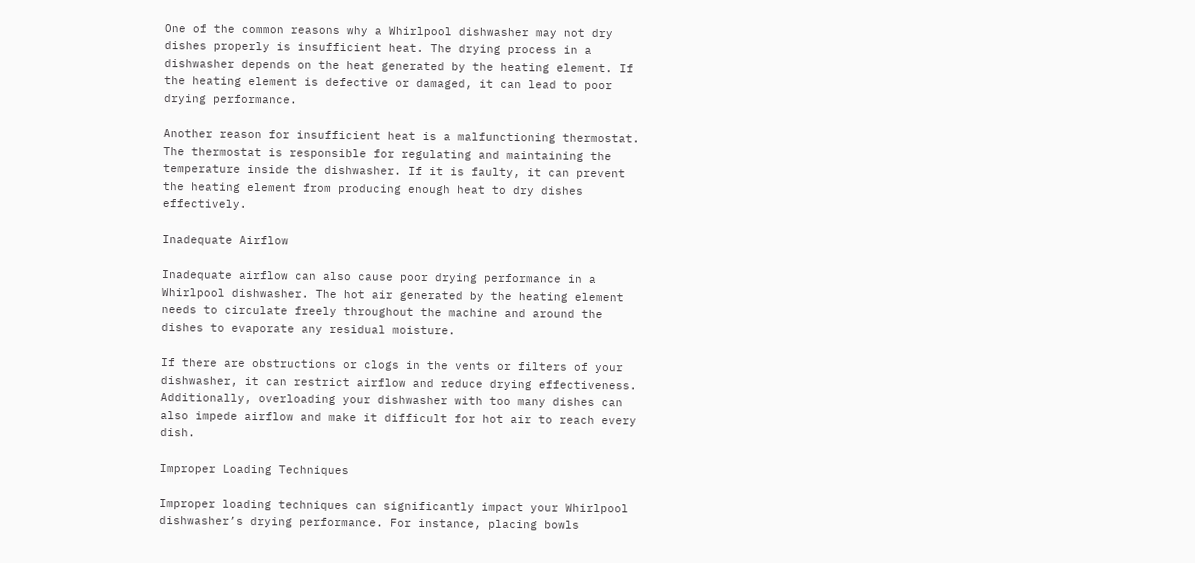One of the common reasons why a Whirlpool dishwasher may not dry dishes properly is insufficient heat. The drying process in a dishwasher depends on the heat generated by the heating element. If the heating element is defective or damaged, it can lead to poor drying performance.

Another reason for insufficient heat is a malfunctioning thermostat. The thermostat is responsible for regulating and maintaining the temperature inside the dishwasher. If it is faulty, it can prevent the heating element from producing enough heat to dry dishes effectively.

Inadequate Airflow

Inadequate airflow can also cause poor drying performance in a Whirlpool dishwasher. The hot air generated by the heating element needs to circulate freely throughout the machine and around the dishes to evaporate any residual moisture.

If there are obstructions or clogs in the vents or filters of your dishwasher, it can restrict airflow and reduce drying effectiveness. Additionally, overloading your dishwasher with too many dishes can also impede airflow and make it difficult for hot air to reach every dish.

Improper Loading Techniques

Improper loading techniques can significantly impact your Whirlpool dishwasher’s drying performance. For instance, placing bowls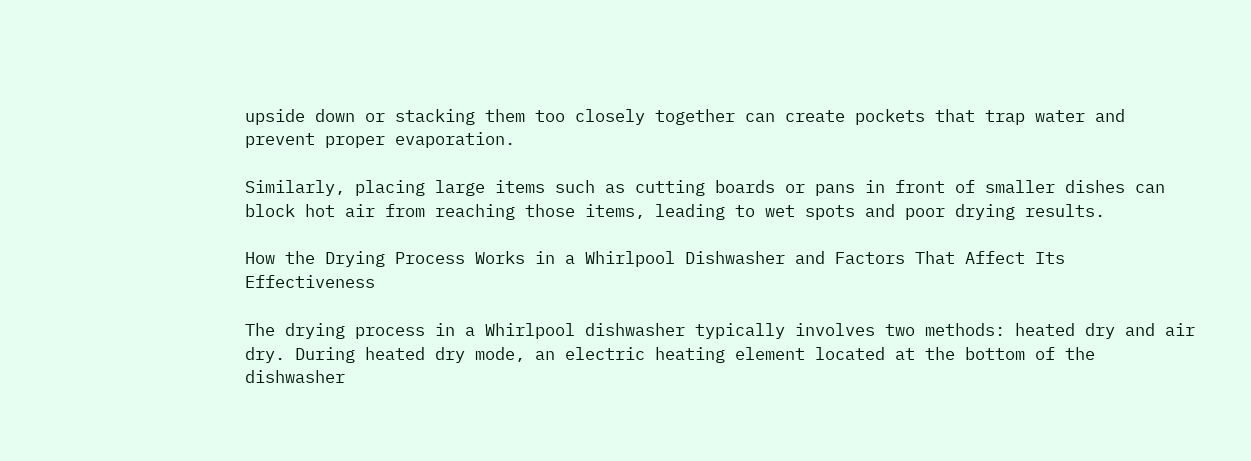upside down or stacking them too closely together can create pockets that trap water and prevent proper evaporation.

Similarly, placing large items such as cutting boards or pans in front of smaller dishes can block hot air from reaching those items, leading to wet spots and poor drying results.

How the Drying Process Works in a Whirlpool Dishwasher and Factors That Affect Its Effectiveness

The drying process in a Whirlpool dishwasher typically involves two methods: heated dry and air dry. During heated dry mode, an electric heating element located at the bottom of the dishwasher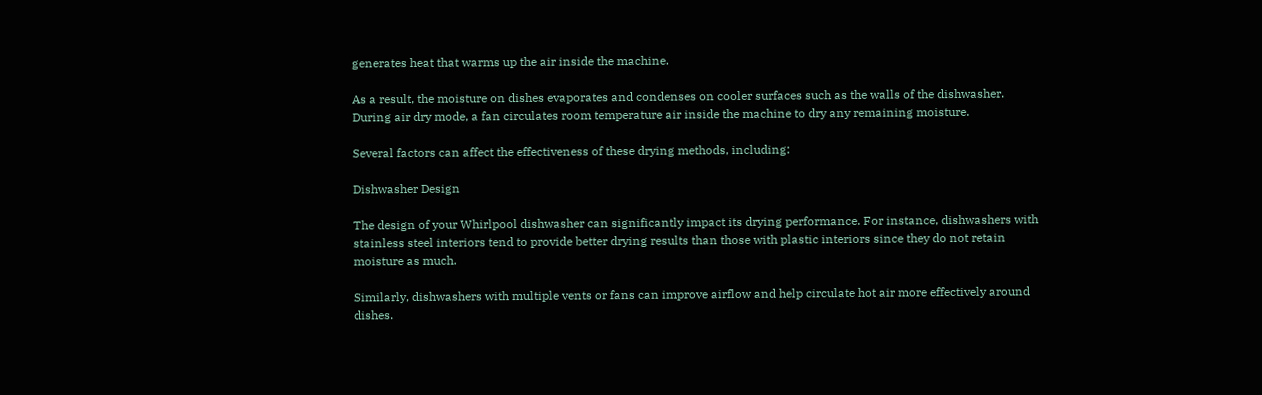generates heat that warms up the air inside the machine.

As a result, the moisture on dishes evaporates and condenses on cooler surfaces such as the walls of the dishwasher. During air dry mode, a fan circulates room temperature air inside the machine to dry any remaining moisture.

Several factors can affect the effectiveness of these drying methods, including:

Dishwasher Design

The design of your Whirlpool dishwasher can significantly impact its drying performance. For instance, dishwashers with stainless steel interiors tend to provide better drying results than those with plastic interiors since they do not retain moisture as much.

Similarly, dishwashers with multiple vents or fans can improve airflow and help circulate hot air more effectively around dishes.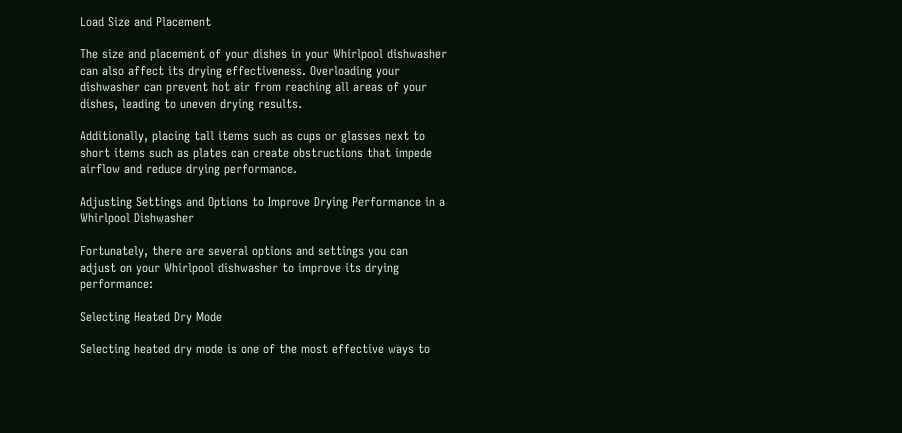Load Size and Placement

The size and placement of your dishes in your Whirlpool dishwasher can also affect its drying effectiveness. Overloading your dishwasher can prevent hot air from reaching all areas of your dishes, leading to uneven drying results.

Additionally, placing tall items such as cups or glasses next to short items such as plates can create obstructions that impede airflow and reduce drying performance.

Adjusting Settings and Options to Improve Drying Performance in a Whirlpool Dishwasher

Fortunately, there are several options and settings you can adjust on your Whirlpool dishwasher to improve its drying performance:

Selecting Heated Dry Mode

Selecting heated dry mode is one of the most effective ways to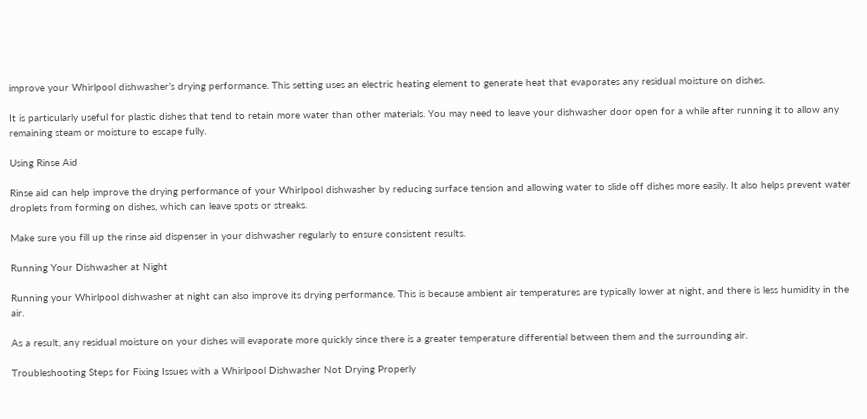improve your Whirlpool dishwasher’s drying performance. This setting uses an electric heating element to generate heat that evaporates any residual moisture on dishes.

It is particularly useful for plastic dishes that tend to retain more water than other materials. You may need to leave your dishwasher door open for a while after running it to allow any remaining steam or moisture to escape fully.

Using Rinse Aid

Rinse aid can help improve the drying performance of your Whirlpool dishwasher by reducing surface tension and allowing water to slide off dishes more easily. It also helps prevent water droplets from forming on dishes, which can leave spots or streaks.

Make sure you fill up the rinse aid dispenser in your dishwasher regularly to ensure consistent results.

Running Your Dishwasher at Night

Running your Whirlpool dishwasher at night can also improve its drying performance. This is because ambient air temperatures are typically lower at night, and there is less humidity in the air.

As a result, any residual moisture on your dishes will evaporate more quickly since there is a greater temperature differential between them and the surrounding air.

Troubleshooting Steps for Fixing Issues with a Whirlpool Dishwasher Not Drying Properly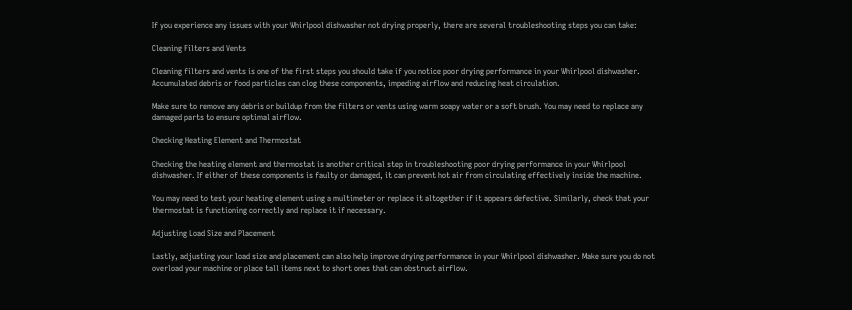If you experience any issues with your Whirlpool dishwasher not drying properly, there are several troubleshooting steps you can take:

Cleaning Filters and Vents

Cleaning filters and vents is one of the first steps you should take if you notice poor drying performance in your Whirlpool dishwasher. Accumulated debris or food particles can clog these components, impeding airflow and reducing heat circulation.

Make sure to remove any debris or buildup from the filters or vents using warm soapy water or a soft brush. You may need to replace any damaged parts to ensure optimal airflow.

Checking Heating Element and Thermostat

Checking the heating element and thermostat is another critical step in troubleshooting poor drying performance in your Whirlpool dishwasher. If either of these components is faulty or damaged, it can prevent hot air from circulating effectively inside the machine.

You may need to test your heating element using a multimeter or replace it altogether if it appears defective. Similarly, check that your thermostat is functioning correctly and replace it if necessary.

Adjusting Load Size and Placement

Lastly, adjusting your load size and placement can also help improve drying performance in your Whirlpool dishwasher. Make sure you do not overload your machine or place tall items next to short ones that can obstruct airflow.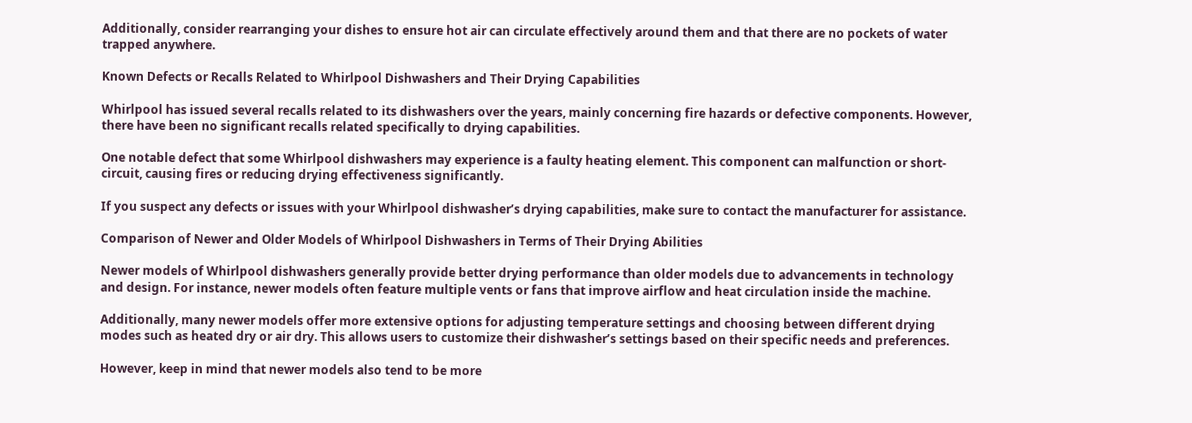Additionally, consider rearranging your dishes to ensure hot air can circulate effectively around them and that there are no pockets of water trapped anywhere.

Known Defects or Recalls Related to Whirlpool Dishwashers and Their Drying Capabilities

Whirlpool has issued several recalls related to its dishwashers over the years, mainly concerning fire hazards or defective components. However, there have been no significant recalls related specifically to drying capabilities.

One notable defect that some Whirlpool dishwashers may experience is a faulty heating element. This component can malfunction or short-circuit, causing fires or reducing drying effectiveness significantly.

If you suspect any defects or issues with your Whirlpool dishwasher’s drying capabilities, make sure to contact the manufacturer for assistance.

Comparison of Newer and Older Models of Whirlpool Dishwashers in Terms of Their Drying Abilities

Newer models of Whirlpool dishwashers generally provide better drying performance than older models due to advancements in technology and design. For instance, newer models often feature multiple vents or fans that improve airflow and heat circulation inside the machine.

Additionally, many newer models offer more extensive options for adjusting temperature settings and choosing between different drying modes such as heated dry or air dry. This allows users to customize their dishwasher’s settings based on their specific needs and preferences.

However, keep in mind that newer models also tend to be more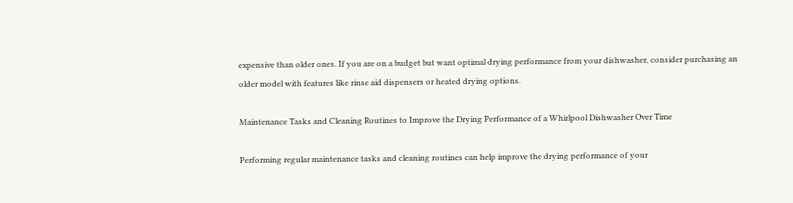expensive than older ones. If you are on a budget but want optimal drying performance from your dishwasher, consider purchasing an older model with features like rinse aid dispensers or heated drying options.

Maintenance Tasks and Cleaning Routines to Improve the Drying Performance of a Whirlpool Dishwasher Over Time

Performing regular maintenance tasks and cleaning routines can help improve the drying performance of your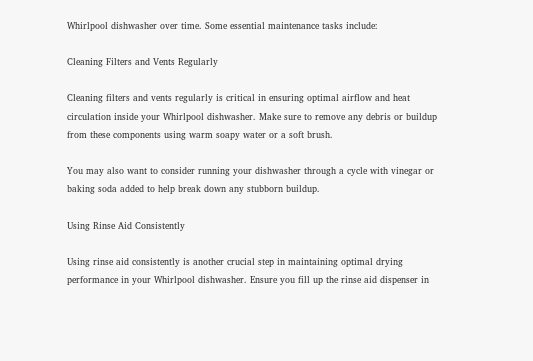Whirlpool dishwasher over time. Some essential maintenance tasks include:

Cleaning Filters and Vents Regularly

Cleaning filters and vents regularly is critical in ensuring optimal airflow and heat circulation inside your Whirlpool dishwasher. Make sure to remove any debris or buildup from these components using warm soapy water or a soft brush.

You may also want to consider running your dishwasher through a cycle with vinegar or baking soda added to help break down any stubborn buildup.

Using Rinse Aid Consistently

Using rinse aid consistently is another crucial step in maintaining optimal drying performance in your Whirlpool dishwasher. Ensure you fill up the rinse aid dispenser in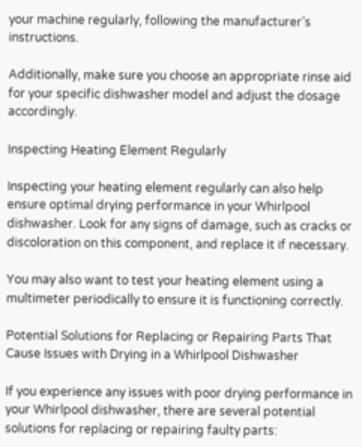your machine regularly, following the manufacturer’s instructions.

Additionally, make sure you choose an appropriate rinse aid for your specific dishwasher model and adjust the dosage accordingly.

Inspecting Heating Element Regularly

Inspecting your heating element regularly can also help ensure optimal drying performance in your Whirlpool dishwasher. Look for any signs of damage, such as cracks or discoloration on this component, and replace it if necessary.

You may also want to test your heating element using a multimeter periodically to ensure it is functioning correctly.

Potential Solutions for Replacing or Repairing Parts That Cause Issues with Drying in a Whirlpool Dishwasher

If you experience any issues with poor drying performance in your Whirlpool dishwasher, there are several potential solutions for replacing or repairing faulty parts: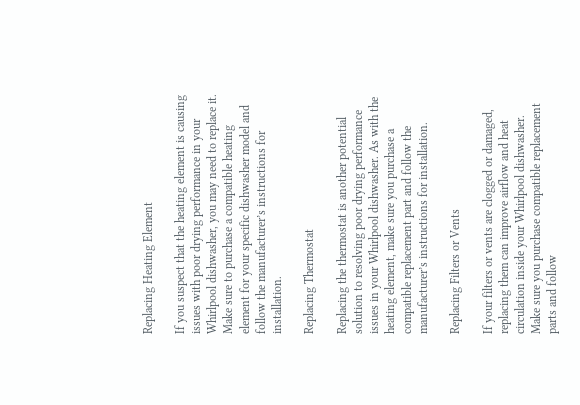Replacing Heating Element

If you suspect that the heating element is causing issues with poor drying performance in your Whirlpool dishwasher, you may need to replace it. Make sure to purchase a compatible heating element for your specific dishwasher model and follow the manufacturer’s instructions for installation.

Replacing Thermostat

Replacing the thermostat is another potential solution to resolving poor drying performance issues in your Whirlpool dishwasher. As with the heating element, make sure you purchase a compatible replacement part and follow the manufacturer’s instructions for installation.

Replacing Filters or Vents

If your filters or vents are clogged or damaged, replacing them can improve airflow and heat circulation inside your Whirlpool dishwasher. Make sure you purchase compatible replacement parts and follow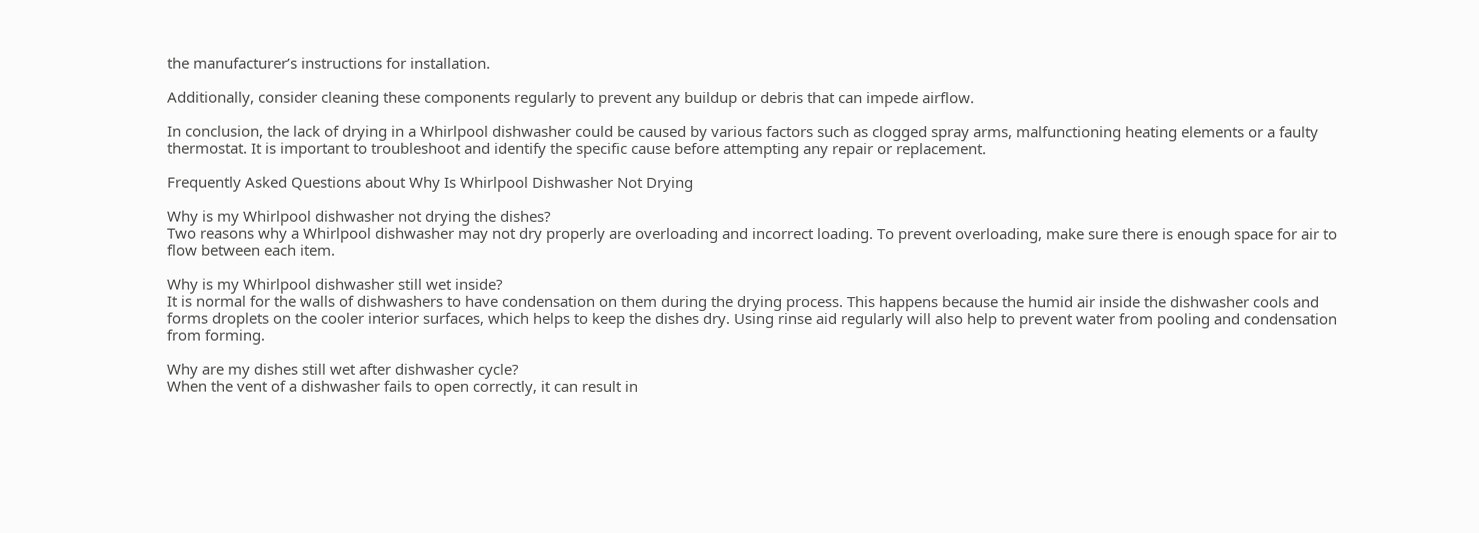the manufacturer’s instructions for installation.

Additionally, consider cleaning these components regularly to prevent any buildup or debris that can impede airflow.

In conclusion, the lack of drying in a Whirlpool dishwasher could be caused by various factors such as clogged spray arms, malfunctioning heating elements or a faulty thermostat. It is important to troubleshoot and identify the specific cause before attempting any repair or replacement.

Frequently Asked Questions about Why Is Whirlpool Dishwasher Not Drying

Why is my Whirlpool dishwasher not drying the dishes?
Two reasons why a Whirlpool dishwasher may not dry properly are overloading and incorrect loading. To prevent overloading, make sure there is enough space for air to flow between each item.

Why is my Whirlpool dishwasher still wet inside?
It is normal for the walls of dishwashers to have condensation on them during the drying process. This happens because the humid air inside the dishwasher cools and forms droplets on the cooler interior surfaces, which helps to keep the dishes dry. Using rinse aid regularly will also help to prevent water from pooling and condensation from forming.

Why are my dishes still wet after dishwasher cycle?
When the vent of a dishwasher fails to open correctly, it can result in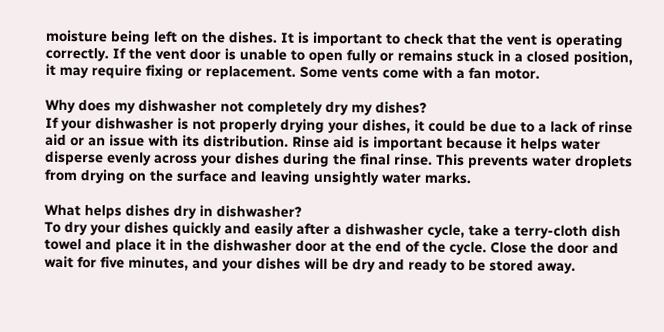moisture being left on the dishes. It is important to check that the vent is operating correctly. If the vent door is unable to open fully or remains stuck in a closed position, it may require fixing or replacement. Some vents come with a fan motor.

Why does my dishwasher not completely dry my dishes?
If your dishwasher is not properly drying your dishes, it could be due to a lack of rinse aid or an issue with its distribution. Rinse aid is important because it helps water disperse evenly across your dishes during the final rinse. This prevents water droplets from drying on the surface and leaving unsightly water marks.

What helps dishes dry in dishwasher?
To dry your dishes quickly and easily after a dishwasher cycle, take a terry-cloth dish towel and place it in the dishwasher door at the end of the cycle. Close the door and wait for five minutes, and your dishes will be dry and ready to be stored away.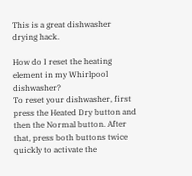This is a great dishwasher drying hack.

How do I reset the heating element in my Whirlpool dishwasher?
To reset your dishwasher, first press the Heated Dry button and then the Normal button. After that, press both buttons twice quickly to activate the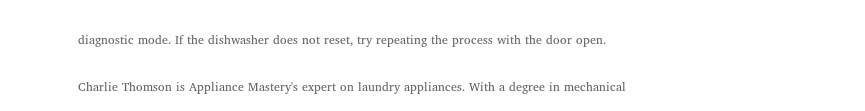diagnostic mode. If the dishwasher does not reset, try repeating the process with the door open.

Charlie Thomson is Appliance Mastery's expert on laundry appliances. With a degree in mechanical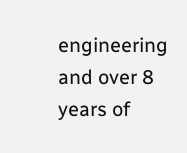engineering and over 8 years of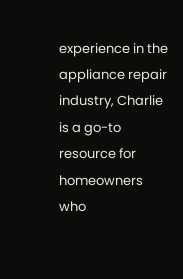experience in the appliance repair industry, Charlie is a go-to resource for homeowners who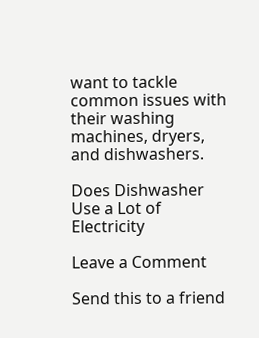want to tackle common issues with their washing machines, dryers, and dishwashers.

Does Dishwasher Use a Lot of Electricity

Leave a Comment

Send this to a friend